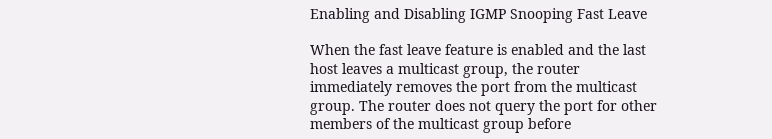Enabling and Disabling IGMP Snooping Fast Leave

When the fast leave feature is enabled and the last host leaves a multicast group, the router immediately removes the port from the multicast group. The router does not query the port for other members of the multicast group before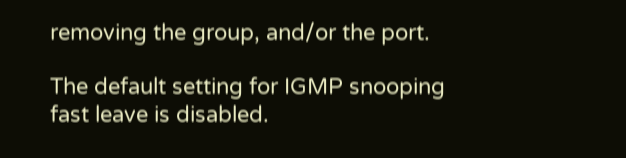removing the group, and/or the port.

The default setting for IGMP snooping fast leave is disabled.